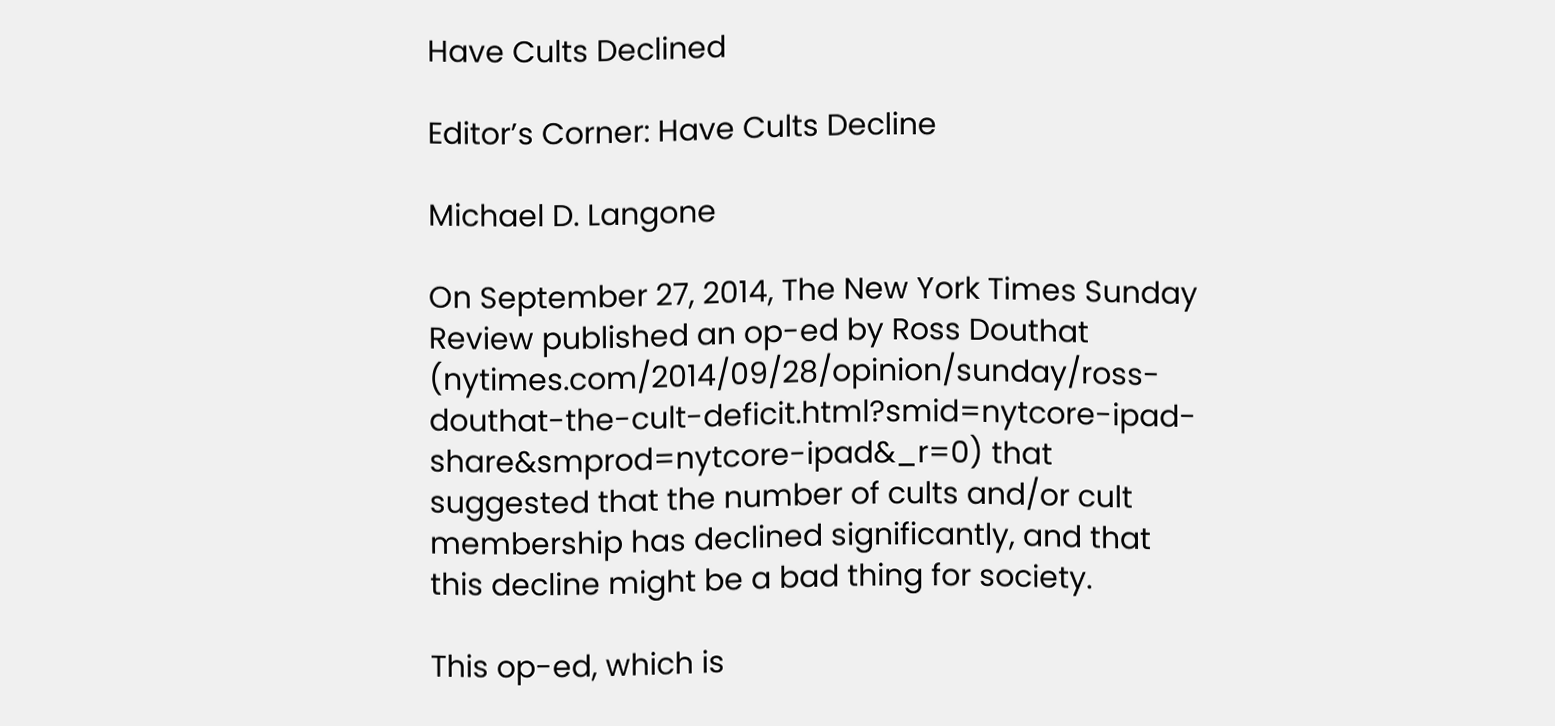Have Cults Declined

Editor’s Corner: Have Cults Decline

Michael D. Langone

On September 27, 2014, The New York Times Sunday Review published an op-ed by Ross Douthat (nytimes.com/2014/09/28/opinion/sunday/ross-douthat-the-cult-deficit.html?smid=nytcore-ipad-share&smprod=nytcore-ipad&_r=0) that suggested that the number of cults and/or cult membership has declined significantly, and that this decline might be a bad thing for society.

This op-ed, which is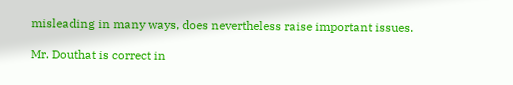misleading in many ways, does nevertheless raise important issues.

Mr. Douthat is correct in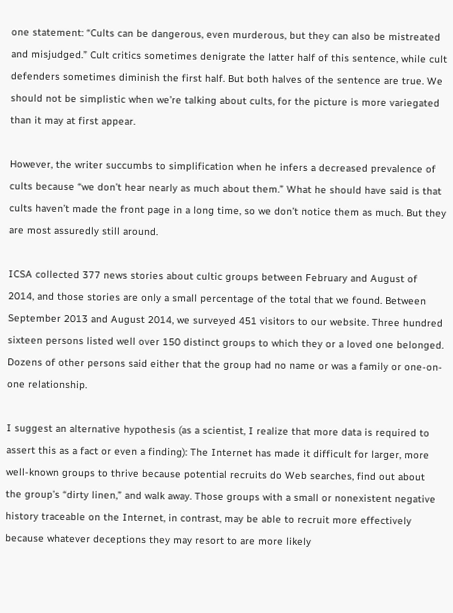one statement: “Cults can be dangerous, even murderous, but they can also be mistreated and misjudged.” Cult critics sometimes denigrate the latter half of this sentence, while cult defenders sometimes diminish the first half. But both halves of the sentence are true. We should not be simplistic when we’re talking about cults, for the picture is more variegated than it may at first appear.

However, the writer succumbs to simplification when he infers a decreased prevalence of cults because “we don’t hear nearly as much about them.” What he should have said is that cults haven’t made the front page in a long time, so we don’t notice them as much. But they are most assuredly still around.

ICSA collected 377 news stories about cultic groups between February and August of 2014, and those stories are only a small percentage of the total that we found. Between September 2013 and August 2014, we surveyed 451 visitors to our website. Three hundred sixteen persons listed well over 150 distinct groups to which they or a loved one belonged. Dozens of other persons said either that the group had no name or was a family or one-on-one relationship.

I suggest an alternative hypothesis (as a scientist, I realize that more data is required to assert this as a fact or even a finding): The Internet has made it difficult for larger, more well-known groups to thrive because potential recruits do Web searches, find out about the group’s “dirty linen,” and walk away. Those groups with a small or nonexistent negative history traceable on the Internet, in contrast, may be able to recruit more effectively because whatever deceptions they may resort to are more likely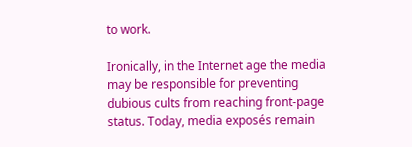to work.

Ironically, in the Internet age the media may be responsible for preventing dubious cults from reaching front-page status. Today, media exposés remain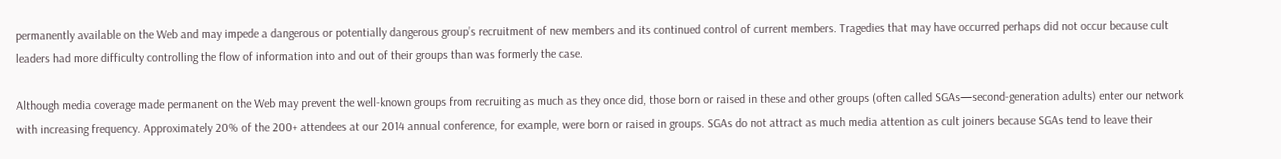permanently available on the Web and may impede a dangerous or potentially dangerous group’s recruitment of new members and its continued control of current members. Tragedies that may have occurred perhaps did not occur because cult leaders had more difficulty controlling the flow of information into and out of their groups than was formerly the case.

Although media coverage made permanent on the Web may prevent the well-known groups from recruiting as much as they once did, those born or raised in these and other groups (often called SGAs—second-generation adults) enter our network with increasing frequency. Approximately 20% of the 200+ attendees at our 2014 annual conference, for example, were born or raised in groups. SGAs do not attract as much media attention as cult joiners because SGAs tend to leave their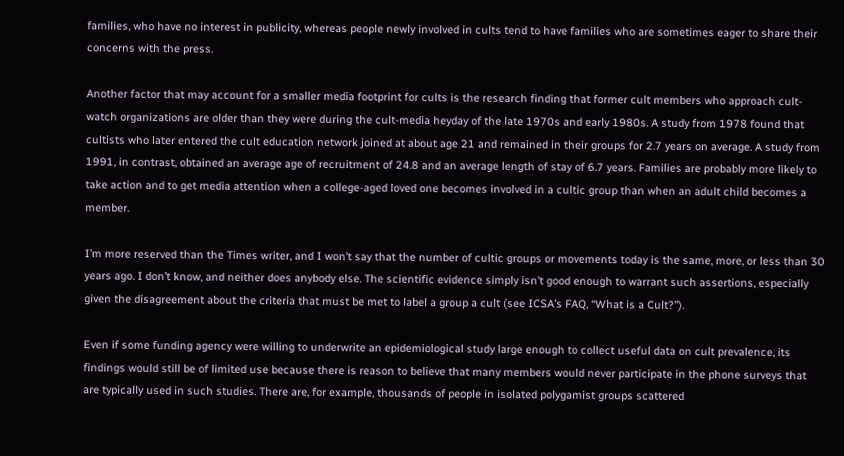families, who have no interest in publicity, whereas people newly involved in cults tend to have families who are sometimes eager to share their concerns with the press.

Another factor that may account for a smaller media footprint for cults is the research finding that former cult members who approach cult-watch organizations are older than they were during the cult-media heyday of the late 1970s and early 1980s. A study from 1978 found that cultists who later entered the cult education network joined at about age 21 and remained in their groups for 2.7 years on average. A study from 1991, in contrast, obtained an average age of recruitment of 24.8 and an average length of stay of 6.7 years. Families are probably more likely to take action and to get media attention when a college-aged loved one becomes involved in a cultic group than when an adult child becomes a member.

I’m more reserved than the Times writer, and I won’t say that the number of cultic groups or movements today is the same, more, or less than 30 years ago. I don’t know, and neither does anybody else. The scientific evidence simply isn’t good enough to warrant such assertions, especially given the disagreement about the criteria that must be met to label a group a cult (see ICSA’s FAQ, “What is a Cult?”).

Even if some funding agency were willing to underwrite an epidemiological study large enough to collect useful data on cult prevalence, its findings would still be of limited use because there is reason to believe that many members would never participate in the phone surveys that are typically used in such studies. There are, for example, thousands of people in isolated polygamist groups scattered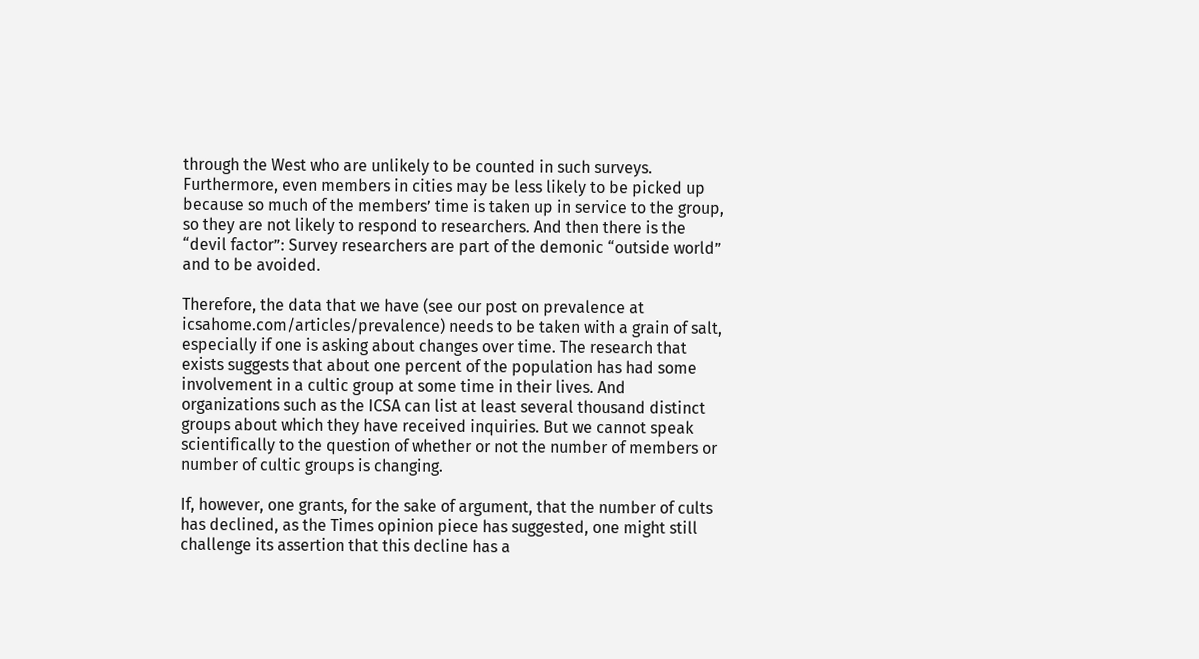through the West who are unlikely to be counted in such surveys. Furthermore, even members in cities may be less likely to be picked up because so much of the members’ time is taken up in service to the group, so they are not likely to respond to researchers. And then there is the “devil factor”: Survey researchers are part of the demonic “outside world” and to be avoided.

Therefore, the data that we have (see our post on prevalence at icsahome.com/articles/prevalence) needs to be taken with a grain of salt, especially if one is asking about changes over time. The research that exists suggests that about one percent of the population has had some involvement in a cultic group at some time in their lives. And organizations such as the ICSA can list at least several thousand distinct groups about which they have received inquiries. But we cannot speak scientifically to the question of whether or not the number of members or number of cultic groups is changing.

If, however, one grants, for the sake of argument, that the number of cults has declined, as the Times opinion piece has suggested, one might still challenge its assertion that this decline has a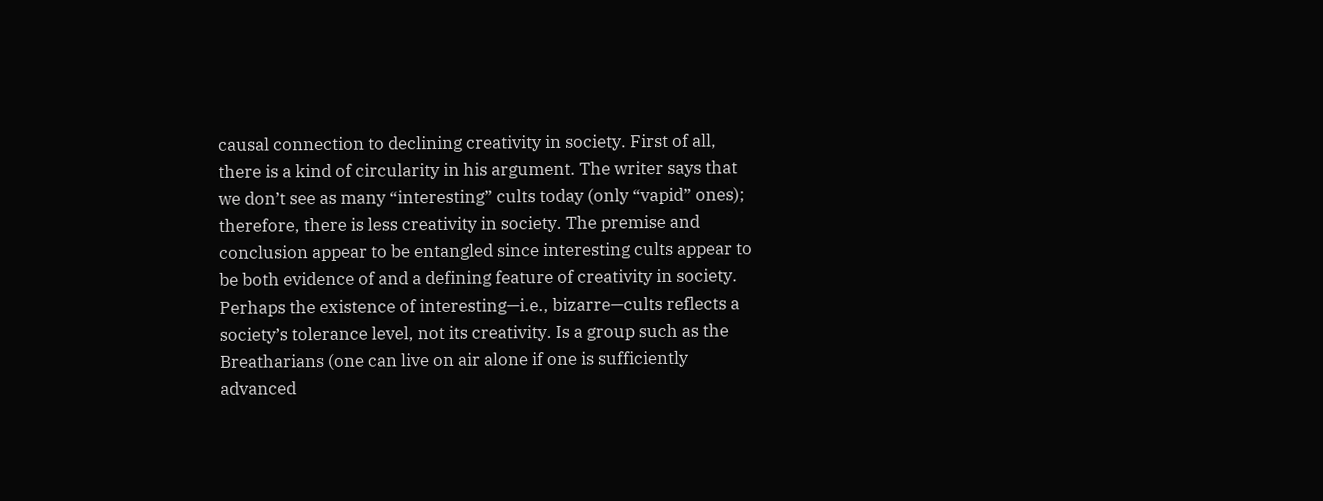causal connection to declining creativity in society. First of all, there is a kind of circularity in his argument. The writer says that we don’t see as many “interesting” cults today (only “vapid” ones); therefore, there is less creativity in society. The premise and conclusion appear to be entangled since interesting cults appear to be both evidence of and a defining feature of creativity in society. Perhaps the existence of interesting—i.e., bizarre—cults reflects a society’s tolerance level, not its creativity. Is a group such as the Breatharians (one can live on air alone if one is sufficiently advanced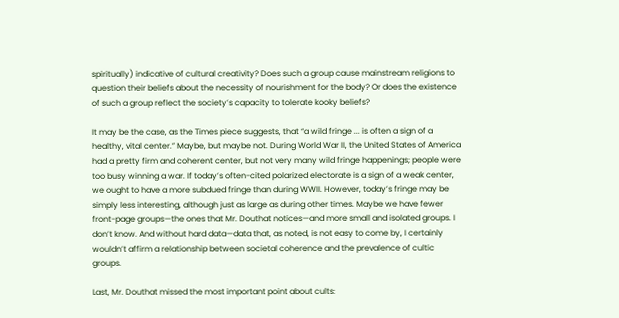spiritually) indicative of cultural creativity? Does such a group cause mainstream religions to question their beliefs about the necessity of nourishment for the body? Or does the existence of such a group reflect the society’s capacity to tolerate kooky beliefs?

It may be the case, as the Times piece suggests, that “a wild fringe ... is often a sign of a healthy, vital center.” Maybe, but maybe not. During World War II, the United States of America had a pretty firm and coherent center, but not very many wild fringe happenings; people were too busy winning a war. If today’s often-cited polarized electorate is a sign of a weak center, we ought to have a more subdued fringe than during WWII. However, today’s fringe may be simply less interesting, although just as large as during other times. Maybe we have fewer front-page groups—the ones that Mr. Douthat notices—and more small and isolated groups. I don’t know. And without hard data—data that, as noted, is not easy to come by, I certainly wouldn’t affirm a relationship between societal coherence and the prevalence of cultic groups.

Last, Mr. Douthat missed the most important point about cults: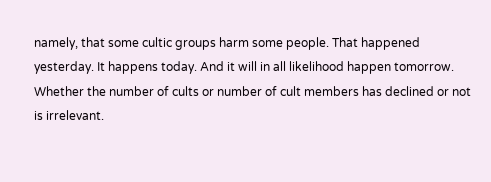namely, that some cultic groups harm some people. That happened yesterday. It happens today. And it will in all likelihood happen tomorrow. Whether the number of cults or number of cult members has declined or not is irrelevant.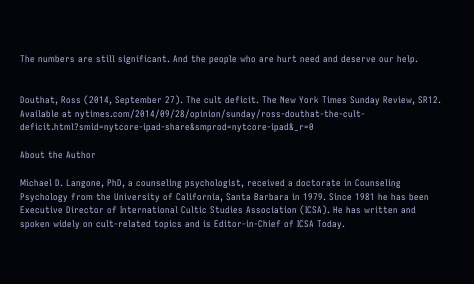The numbers are still significant. And the people who are hurt need and deserve our help.


Douthat, Ross (2014, September 27). The cult deficit. The New York Times Sunday Review, SR12. Available at nytimes.com/2014/09/28/opinion/sunday/ross-douthat-the-cult-deficit.html?smid=nytcore-ipad-share&smprod=nytcore-ipad&_r=0

About the Author

Michael D. Langone, PhD, a counseling psychologist, received a doctorate in Counseling Psychology from the University of California, Santa Barbara in 1979. Since 1981 he has been Executive Director of International Cultic Studies Association (ICSA). He has written and spoken widely on cult-related topics and is Editor-in-Chief of ICSA Today.